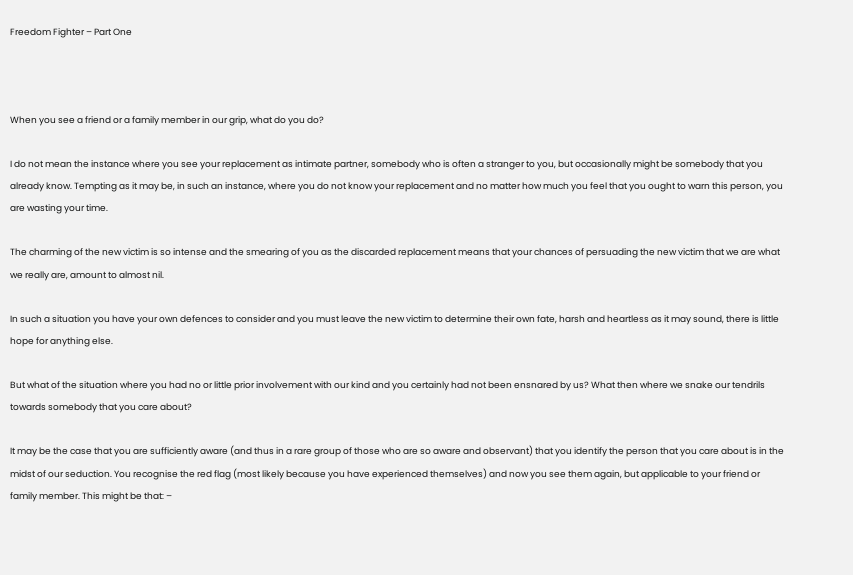Freedom Fighter – Part One



When you see a friend or a family member in our grip, what do you do?

I do not mean the instance where you see your replacement as intimate partner, somebody who is often a stranger to you, but occasionally might be somebody that you already know. Tempting as it may be, in such an instance, where you do not know your replacement and no matter how much you feel that you ought to warn this person, you are wasting your time.

The charming of the new victim is so intense and the smearing of you as the discarded replacement means that your chances of persuading the new victim that we are what we really are, amount to almost nil.

In such a situation you have your own defences to consider and you must leave the new victim to determine their own fate, harsh and heartless as it may sound, there is little hope for anything else.

But what of the situation where you had no or little prior involvement with our kind and you certainly had not been ensnared by us? What then where we snake our tendrils towards somebody that you care about?

It may be the case that you are sufficiently aware (and thus in a rare group of those who are so aware and observant) that you identify the person that you care about is in the midst of our seduction. You recognise the red flag (most likely because you have experienced themselves) and now you see them again, but applicable to your friend or family member. This might be that: –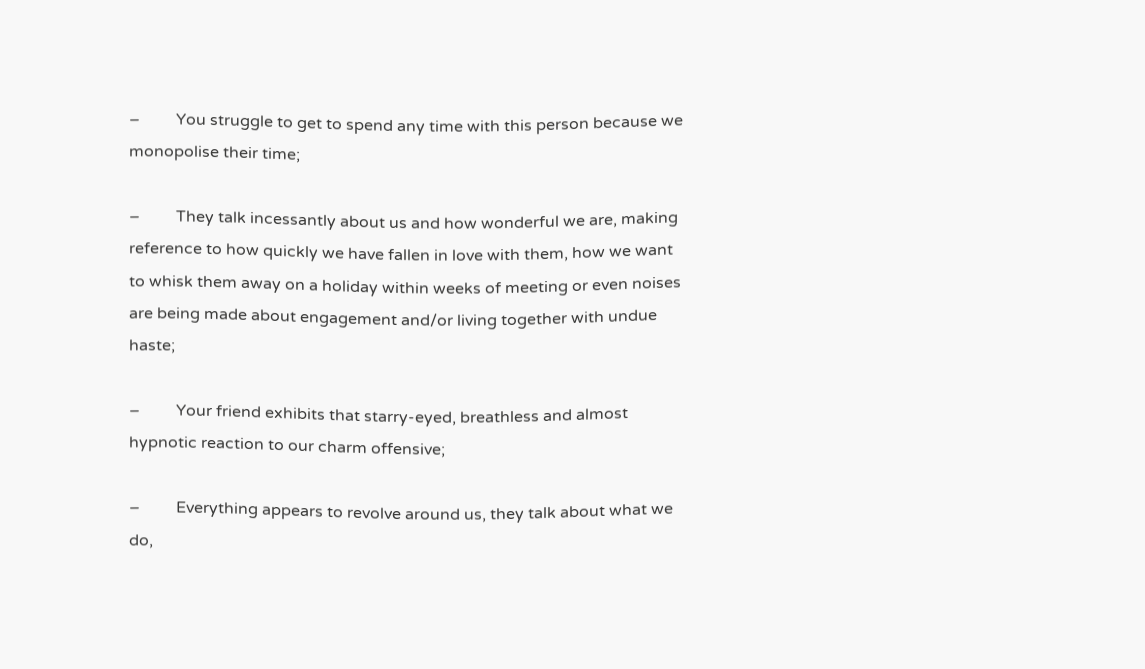–         You struggle to get to spend any time with this person because we monopolise their time;

–         They talk incessantly about us and how wonderful we are, making reference to how quickly we have fallen in love with them, how we want to whisk them away on a holiday within weeks of meeting or even noises are being made about engagement and/or living together with undue haste;

–         Your friend exhibits that starry-eyed, breathless and almost hypnotic reaction to our charm offensive;

–         Everything appears to revolve around us, they talk about what we do,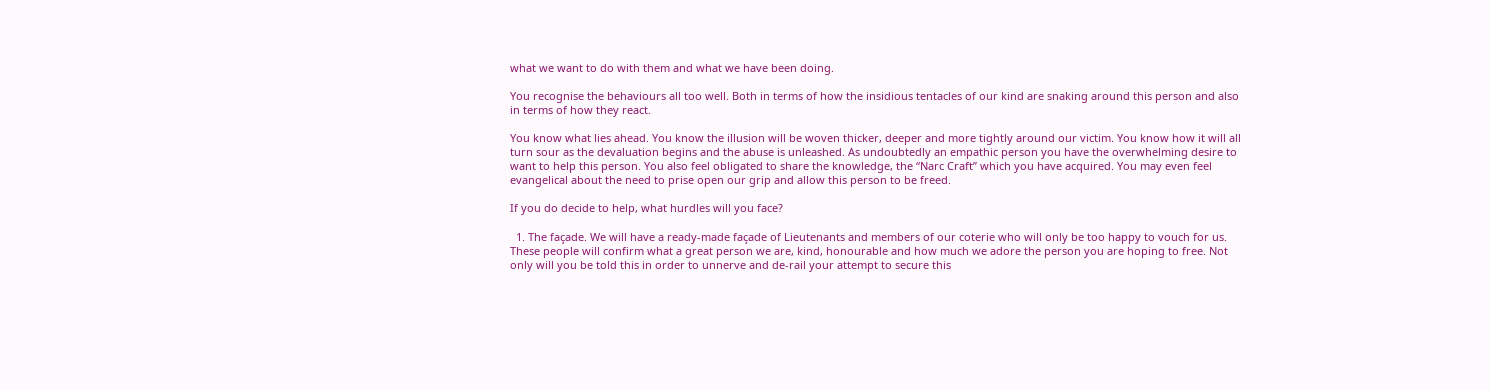what we want to do with them and what we have been doing.

You recognise the behaviours all too well. Both in terms of how the insidious tentacles of our kind are snaking around this person and also in terms of how they react.

You know what lies ahead. You know the illusion will be woven thicker, deeper and more tightly around our victim. You know how it will all turn sour as the devaluation begins and the abuse is unleashed. As undoubtedly an empathic person you have the overwhelming desire to want to help this person. You also feel obligated to share the knowledge, the “Narc Craft” which you have acquired. You may even feel evangelical about the need to prise open our grip and allow this person to be freed.

If you do decide to help, what hurdles will you face?

  1. The façade. We will have a ready-made façade of Lieutenants and members of our coterie who will only be too happy to vouch for us. These people will confirm what a great person we are, kind, honourable and how much we adore the person you are hoping to free. Not only will you be told this in order to unnerve and de-rail your attempt to secure this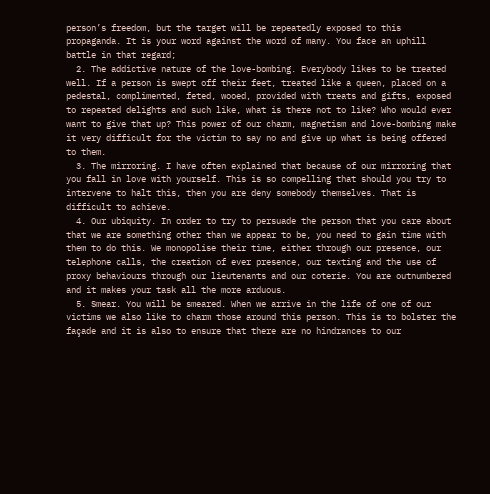person’s freedom, but the target will be repeatedly exposed to this propaganda. It is your word against the word of many. You face an uphill battle in that regard;
  2. The addictive nature of the love-bombing. Everybody likes to be treated well. If a person is swept off their feet, treated like a queen, placed on a pedestal, complimented, feted, wooed, provided with treats and gifts, exposed to repeated delights and such like, what is there not to like? Who would ever want to give that up? This power of our charm, magnetism and love-bombing make it very difficult for the victim to say no and give up what is being offered to them.
  3. The mirroring. I have often explained that because of our mirroring that you fall in love with yourself. This is so compelling that should you try to intervene to halt this, then you are deny somebody themselves. That is difficult to achieve.
  4. Our ubiquity. In order to try to persuade the person that you care about that we are something other than we appear to be, you need to gain time with them to do this. We monopolise their time, either through our presence, our telephone calls, the creation of ever presence, our texting and the use of proxy behaviours through our lieutenants and our coterie. You are outnumbered and it makes your task all the more arduous.
  5. Smear. You will be smeared. When we arrive in the life of one of our victims we also like to charm those around this person. This is to bolster the façade and it is also to ensure that there are no hindrances to our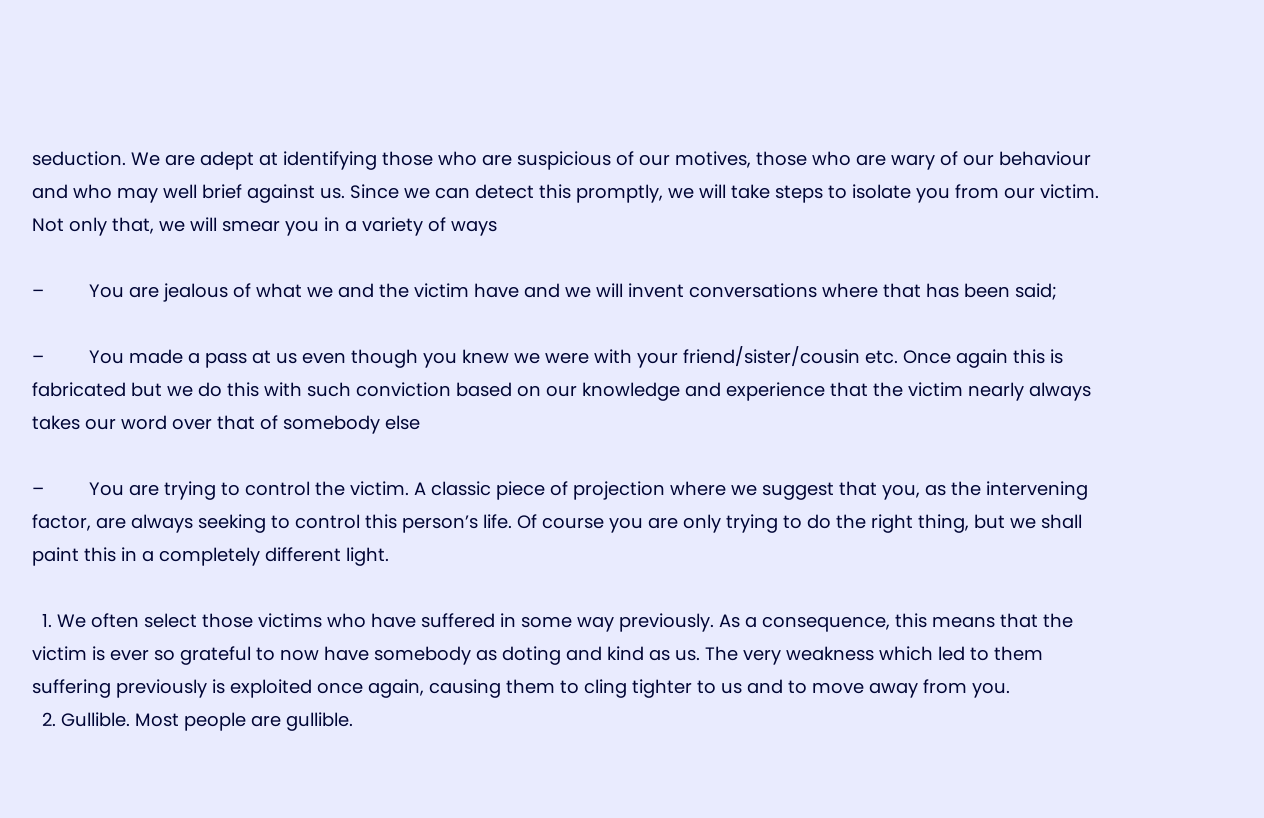seduction. We are adept at identifying those who are suspicious of our motives, those who are wary of our behaviour and who may well brief against us. Since we can detect this promptly, we will take steps to isolate you from our victim. Not only that, we will smear you in a variety of ways

–         You are jealous of what we and the victim have and we will invent conversations where that has been said;

–         You made a pass at us even though you knew we were with your friend/sister/cousin etc. Once again this is fabricated but we do this with such conviction based on our knowledge and experience that the victim nearly always takes our word over that of somebody else

–         You are trying to control the victim. A classic piece of projection where we suggest that you, as the intervening factor, are always seeking to control this person’s life. Of course you are only trying to do the right thing, but we shall paint this in a completely different light.

  1. We often select those victims who have suffered in some way previously. As a consequence, this means that the victim is ever so grateful to now have somebody as doting and kind as us. The very weakness which led to them suffering previously is exploited once again, causing them to cling tighter to us and to move away from you.
  2. Gullible. Most people are gullible.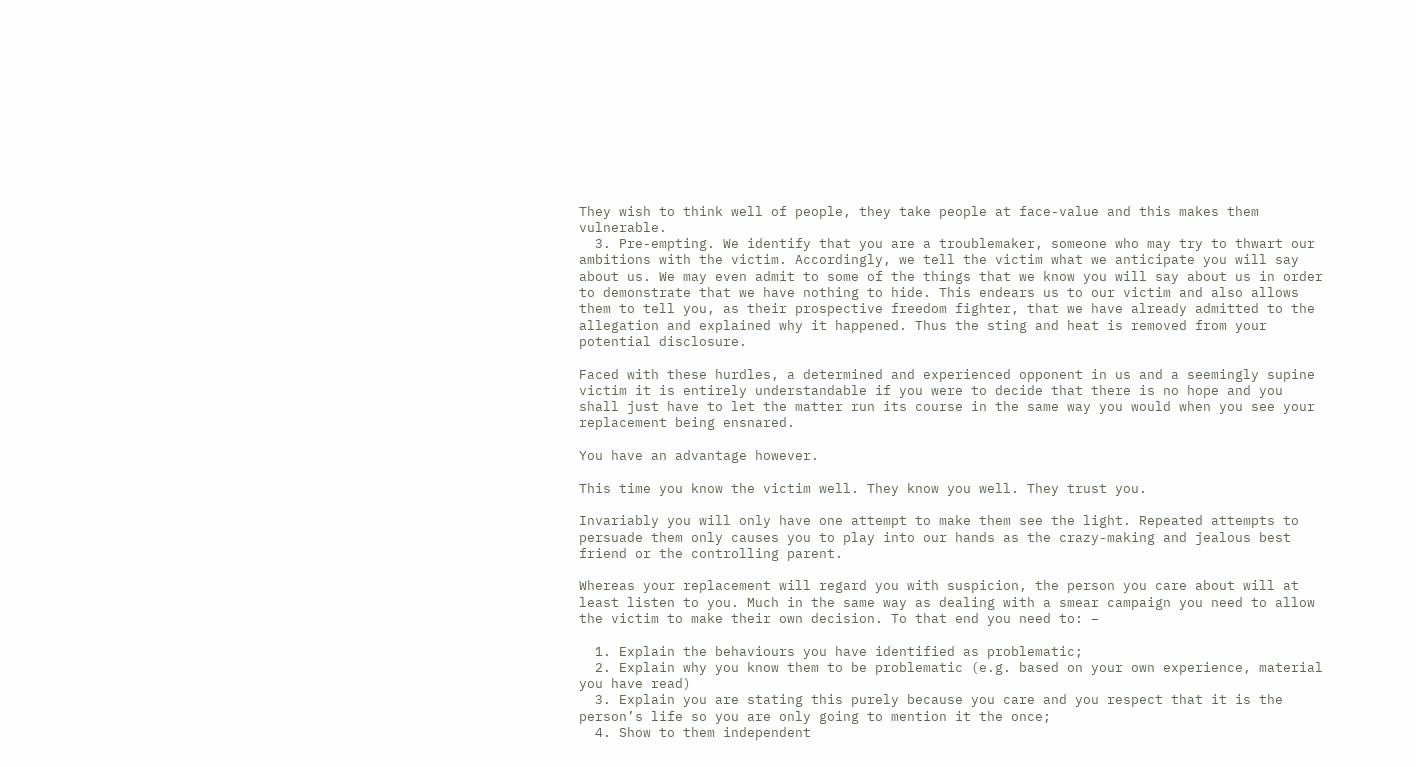They wish to think well of people, they take people at face-value and this makes them vulnerable.
  3. Pre-empting. We identify that you are a troublemaker, someone who may try to thwart our ambitions with the victim. Accordingly, we tell the victim what we anticipate you will say about us. We may even admit to some of the things that we know you will say about us in order to demonstrate that we have nothing to hide. This endears us to our victim and also allows them to tell you, as their prospective freedom fighter, that we have already admitted to the allegation and explained why it happened. Thus the sting and heat is removed from your potential disclosure.

Faced with these hurdles, a determined and experienced opponent in us and a seemingly supine victim it is entirely understandable if you were to decide that there is no hope and you shall just have to let the matter run its course in the same way you would when you see your replacement being ensnared.

You have an advantage however.

This time you know the victim well. They know you well. They trust you.

Invariably you will only have one attempt to make them see the light. Repeated attempts to persuade them only causes you to play into our hands as the crazy-making and jealous best friend or the controlling parent.

Whereas your replacement will regard you with suspicion, the person you care about will at least listen to you. Much in the same way as dealing with a smear campaign you need to allow the victim to make their own decision. To that end you need to: –

  1. Explain the behaviours you have identified as problematic;
  2. Explain why you know them to be problematic (e.g. based on your own experience, material you have read)
  3. Explain you are stating this purely because you care and you respect that it is the person’s life so you are only going to mention it the once;
  4. Show to them independent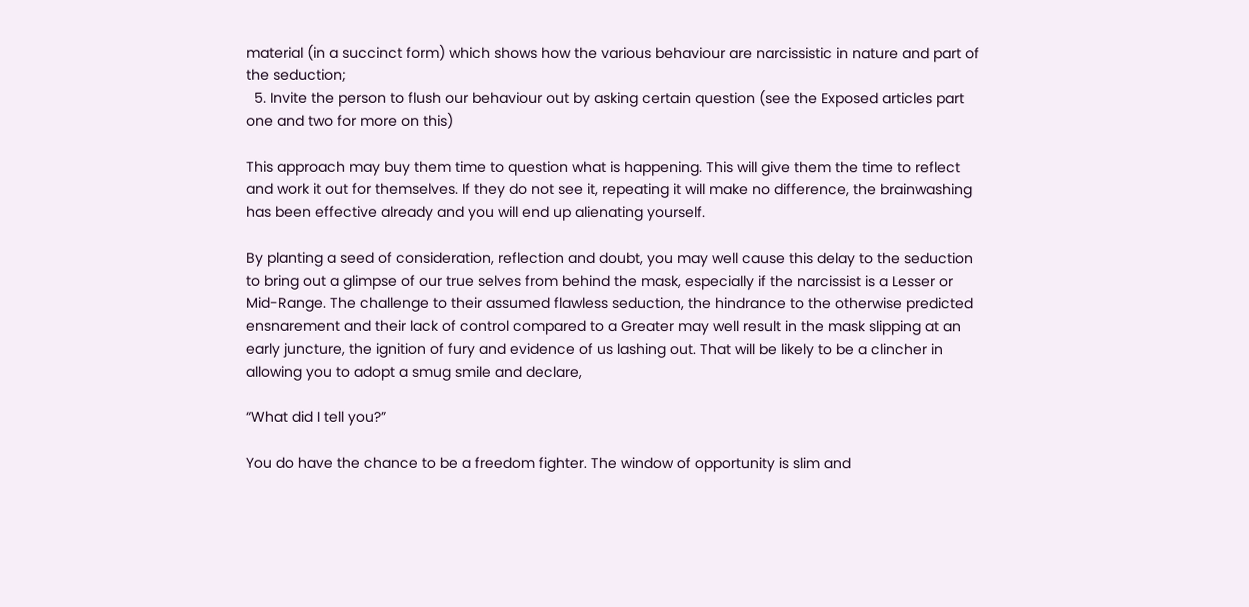material (in a succinct form) which shows how the various behaviour are narcissistic in nature and part of the seduction;
  5. Invite the person to flush our behaviour out by asking certain question (see the Exposed articles part one and two for more on this)

This approach may buy them time to question what is happening. This will give them the time to reflect and work it out for themselves. If they do not see it, repeating it will make no difference, the brainwashing has been effective already and you will end up alienating yourself.

By planting a seed of consideration, reflection and doubt, you may well cause this delay to the seduction to bring out a glimpse of our true selves from behind the mask, especially if the narcissist is a Lesser or Mid-Range. The challenge to their assumed flawless seduction, the hindrance to the otherwise predicted ensnarement and their lack of control compared to a Greater may well result in the mask slipping at an early juncture, the ignition of fury and evidence of us lashing out. That will be likely to be a clincher in allowing you to adopt a smug smile and declare,

“What did I tell you?”

You do have the chance to be a freedom fighter. The window of opportunity is slim and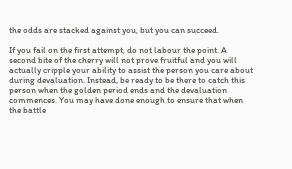the odds are stacked against you, but you can succeed.

If you fail on the first attempt, do not labour the point. A second bite of the cherry will not prove fruitful and you will actually cripple your ability to assist the person you care about during devaluation. Instead, be ready to be there to catch this person when the golden period ends and the devaluation commences. You may have done enough to ensure that when the battle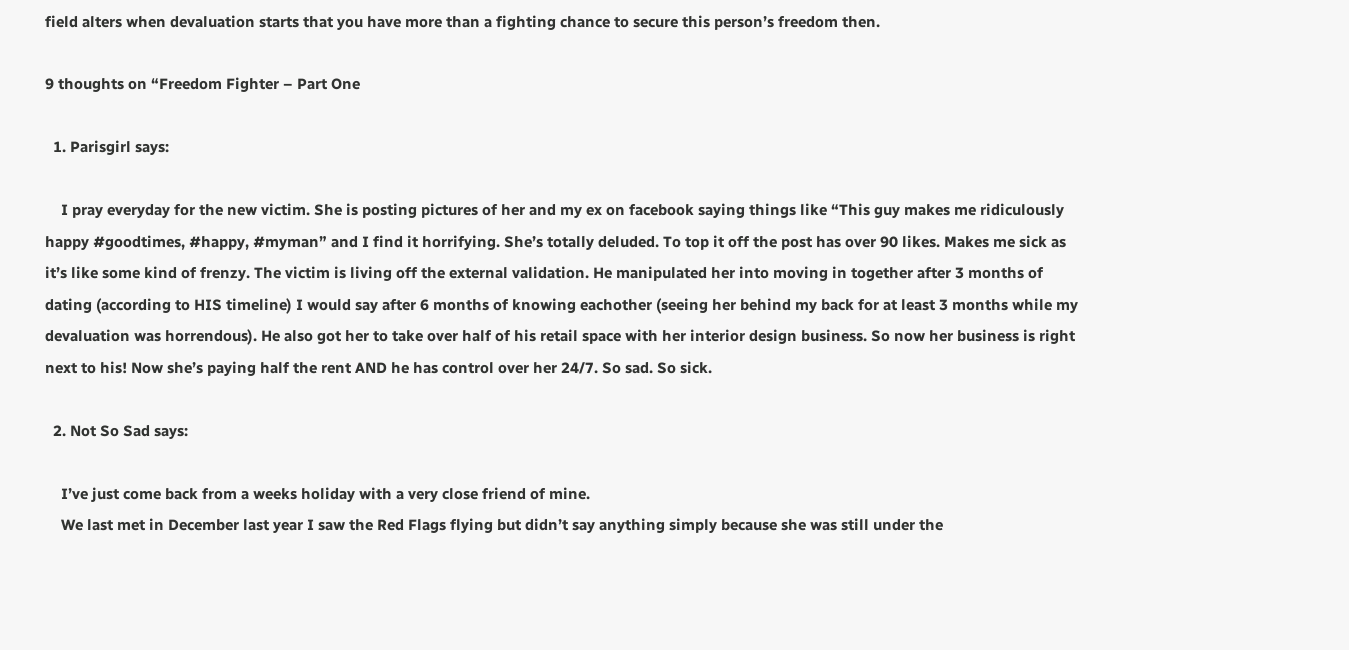field alters when devaluation starts that you have more than a fighting chance to secure this person’s freedom then.

9 thoughts on “Freedom Fighter – Part One

  1. Parisgirl says:

    I pray everyday for the new victim. She is posting pictures of her and my ex on facebook saying things like “This guy makes me ridiculously happy #goodtimes, #happy, #myman” and I find it horrifying. She’s totally deluded. To top it off the post has over 90 likes. Makes me sick as it’s like some kind of frenzy. The victim is living off the external validation. He manipulated her into moving in together after 3 months of dating (according to HIS timeline) I would say after 6 months of knowing eachother (seeing her behind my back for at least 3 months while my devaluation was horrendous). He also got her to take over half of his retail space with her interior design business. So now her business is right next to his! Now she’s paying half the rent AND he has control over her 24/7. So sad. So sick.

  2. Not So Sad says:

    I’ve just come back from a weeks holiday with a very close friend of mine.
    We last met in December last year I saw the Red Flags flying but didn’t say anything simply because she was still under the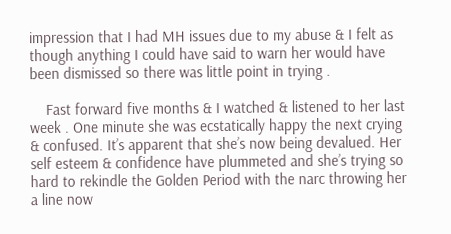impression that I had MH issues due to my abuse & I felt as though anything I could have said to warn her would have been dismissed so there was little point in trying .

    Fast forward five months & I watched & listened to her last week . One minute she was ecstatically happy the next crying & confused. It’s apparent that she’s now being devalued. Her self esteem & confidence have plummeted and she’s trying so hard to rekindle the Golden Period with the narc throwing her a line now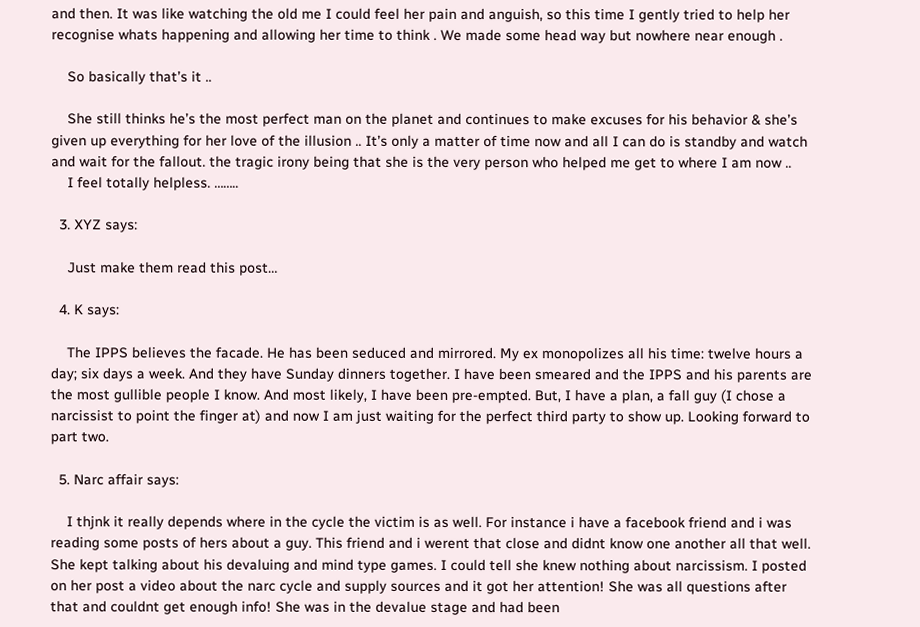and then. It was like watching the old me I could feel her pain and anguish, so this time I gently tried to help her recognise whats happening and allowing her time to think . We made some head way but nowhere near enough .

    So basically that’s it ..

    She still thinks he’s the most perfect man on the planet and continues to make excuses for his behavior & she’s given up everything for her love of the illusion .. It’s only a matter of time now and all I can do is standby and watch and wait for the fallout. the tragic irony being that she is the very person who helped me get to where I am now ..
    I feel totally helpless. ……..

  3. XYZ says:

    Just make them read this post…

  4. K says:

    The IPPS believes the facade. He has been seduced and mirrored. My ex monopolizes all his time: twelve hours a day; six days a week. And they have Sunday dinners together. I have been smeared and the IPPS and his parents are the most gullible people I know. And most likely, I have been pre-empted. But, I have a plan, a fall guy (I chose a narcissist to point the finger at) and now I am just waiting for the perfect third party to show up. Looking forward to part two.

  5. Narc affair says:

    I thjnk it really depends where in the cycle the victim is as well. For instance i have a facebook friend and i was reading some posts of hers about a guy. This friend and i werent that close and didnt know one another all that well. She kept talking about his devaluing and mind type games. I could tell she knew nothing about narcissism. I posted on her post a video about the narc cycle and supply sources and it got her attention! She was all questions after that and couldnt get enough info! She was in the devalue stage and had been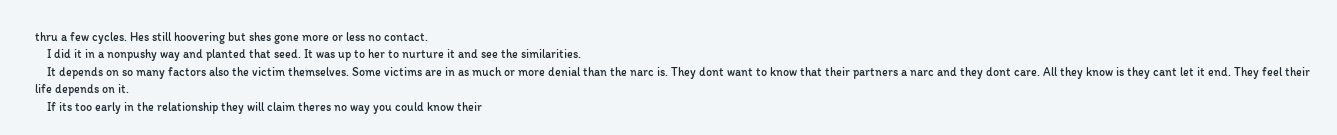thru a few cycles. Hes still hoovering but shes gone more or less no contact.
    I did it in a nonpushy way and planted that seed. It was up to her to nurture it and see the similarities.
    It depends on so many factors also the victim themselves. Some victims are in as much or more denial than the narc is. They dont want to know that their partners a narc and they dont care. All they know is they cant let it end. They feel their life depends on it.
    If its too early in the relationship they will claim theres no way you could know their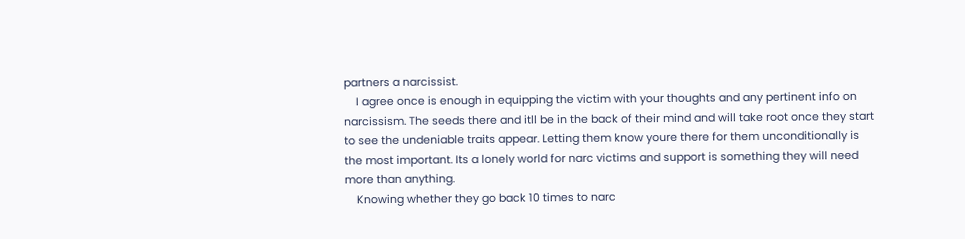partners a narcissist.
    I agree once is enough in equipping the victim with your thoughts and any pertinent info on narcissism. The seeds there and itll be in the back of their mind and will take root once they start to see the undeniable traits appear. Letting them know youre there for them unconditionally is the most important. Its a lonely world for narc victims and support is something they will need more than anything.
    Knowing whether they go back 10 times to narc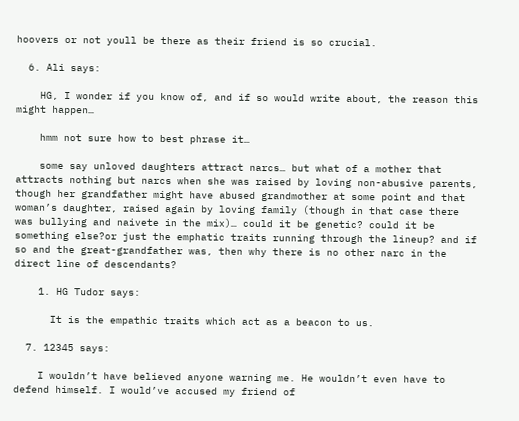hoovers or not youll be there as their friend is so crucial.

  6. Ali says:

    HG, I wonder if you know of, and if so would write about, the reason this might happen…

    hmm not sure how to best phrase it…

    some say unloved daughters attract narcs… but what of a mother that attracts nothing but narcs when she was raised by loving non-abusive parents, though her grandfather might have abused grandmother at some point and that woman’s daughter, raised again by loving family (though in that case there was bullying and naivete in the mix)… could it be genetic? could it be something else?or just the emphatic traits running through the lineup? and if so and the great-grandfather was, then why there is no other narc in the direct line of descendants?

    1. HG Tudor says:

      It is the empathic traits which act as a beacon to us.

  7. 12345 says:

    I wouldn’t have believed anyone warning me. He wouldn’t even have to defend himself. I would’ve accused my friend of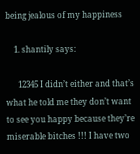being jealous of my happiness

    1. shantily says:

      12345 I didn’t either and that’s what he told me they don’t want to see you happy because they’re miserable bitches !!! I have two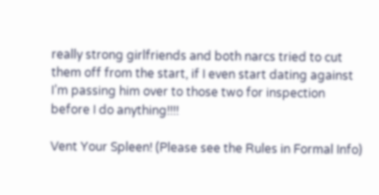really strong girlfriends and both narcs tried to cut them off from the start, if I even start dating against I’m passing him over to those two for inspection before I do anything!!!!

Vent Your Spleen! (Please see the Rules in Formal Info)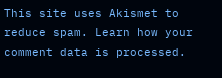This site uses Akismet to reduce spam. Learn how your comment data is processed.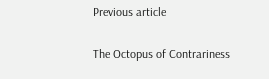Previous article

The Octopus of Contrariness